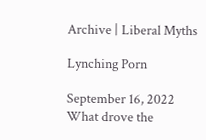Archive | Liberal Myths

Lynching Porn

September 16, 2022
What drove the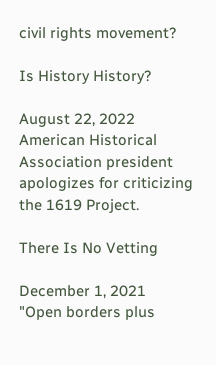civil rights movement?

Is History History?

August 22, 2022
American Historical Association president apologizes for criticizing the 1619 Project.

There Is No Vetting

December 1, 2021
"Open borders plus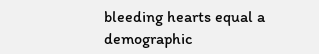bleeding hearts equal a demographic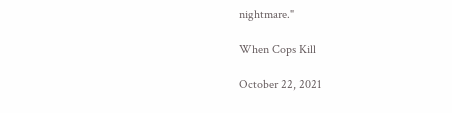nightmare."

When Cops Kill

October 22, 2021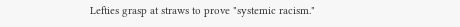Lefties grasp at straws to prove "systemic racism."